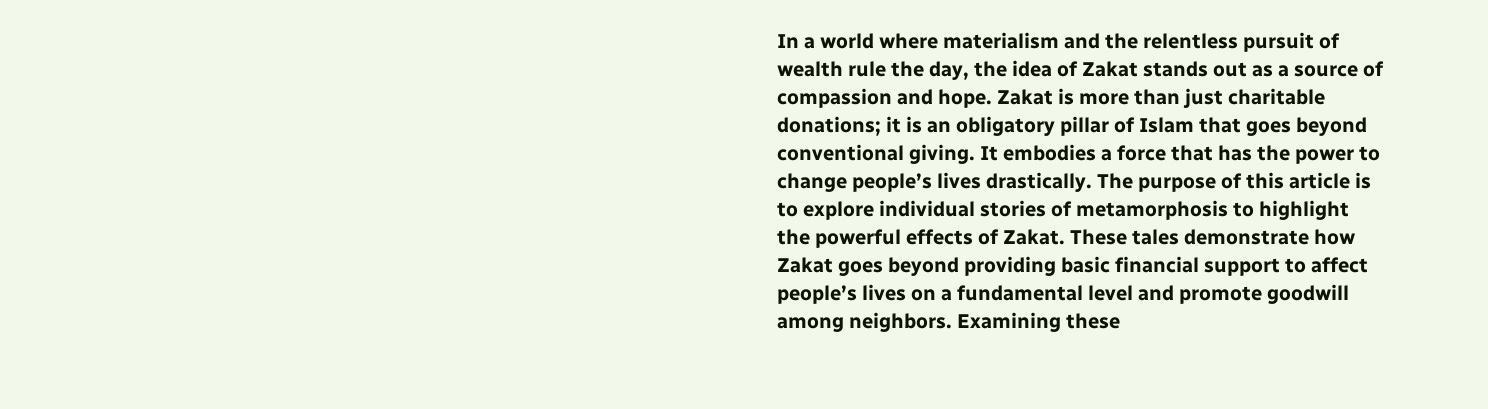In a world where materialism and the relentless pursuit of wealth rule the day, the idea of Zakat stands out as a source of compassion and hope. Zakat is more than just charitable donations; it is an obligatory pillar of Islam that goes beyond conventional giving. It embodies a force that has the power to change people’s lives drastically. The purpose of this article is to explore individual stories of metamorphosis to highlight the powerful effects of Zakat. These tales demonstrate how Zakat goes beyond providing basic financial support to affect people’s lives on a fundamental level and promote goodwill among neighbors. Examining these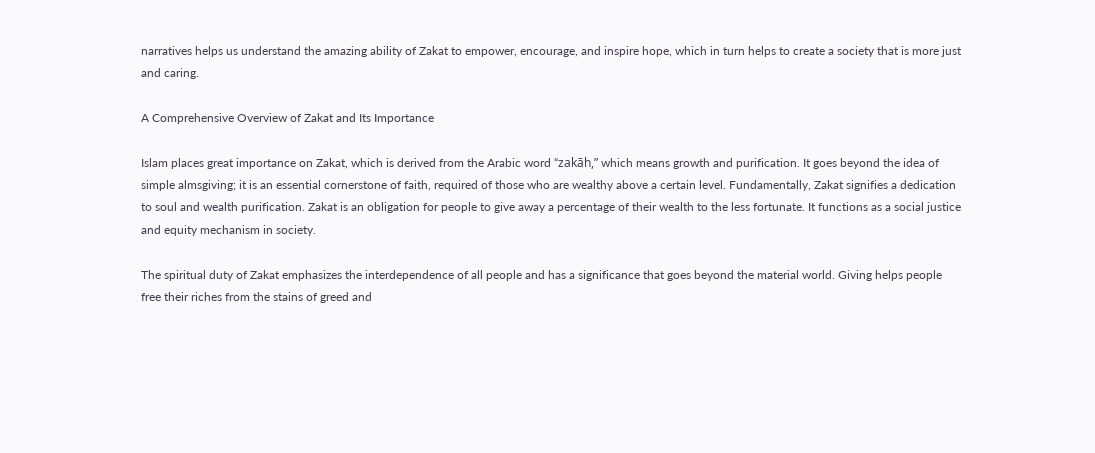narratives helps us understand the amazing ability of Zakat to empower, encourage, and inspire hope, which in turn helps to create a society that is more just and caring.

A Comprehensive Overview of Zakat and Its Importance

Islam places great importance on Zakat, which is derived from the Arabic word “zakāh,” which means growth and purification. It goes beyond the idea of simple almsgiving; it is an essential cornerstone of faith, required of those who are wealthy above a certain level. Fundamentally, Zakat signifies a dedication to soul and wealth purification. Zakat is an obligation for people to give away a percentage of their wealth to the less fortunate. It functions as a social justice and equity mechanism in society.

The spiritual duty of Zakat emphasizes the interdependence of all people and has a significance that goes beyond the material world. Giving helps people free their riches from the stains of greed and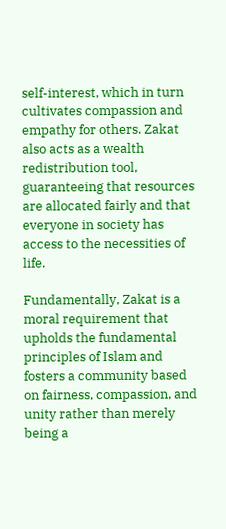self-interest, which in turn cultivates compassion and empathy for others. Zakat also acts as a wealth redistribution tool, guaranteeing that resources are allocated fairly and that everyone in society has access to the necessities of life.

Fundamentally, Zakat is a moral requirement that upholds the fundamental principles of Islam and fosters a community based on fairness, compassion, and unity rather than merely being a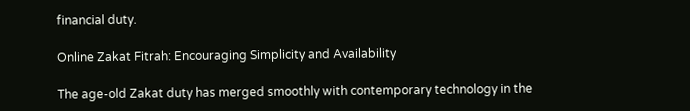financial duty.

Online Zakat Fitrah: Encouraging Simplicity and Availability

The age-old Zakat duty has merged smoothly with contemporary technology in the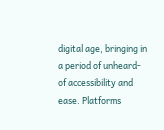digital age, bringing in a period of unheard-of accessibility and ease. Platforms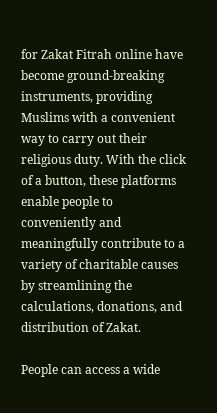for Zakat Fitrah online have become ground-breaking instruments, providing Muslims with a convenient way to carry out their religious duty. With the click of a button, these platforms enable people to conveniently and meaningfully contribute to a variety of charitable causes by streamlining the calculations, donations, and distribution of Zakat.

People can access a wide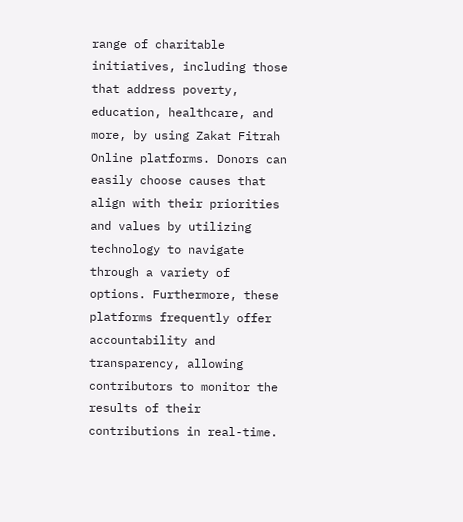range of charitable initiatives, including those that address poverty, education, healthcare, and more, by using Zakat Fitrah Online platforms. Donors can easily choose causes that align with their priorities and values by utilizing technology to navigate through a variety of options. Furthermore, these platforms frequently offer accountability and transparency, allowing contributors to monitor the results of their contributions in real-time.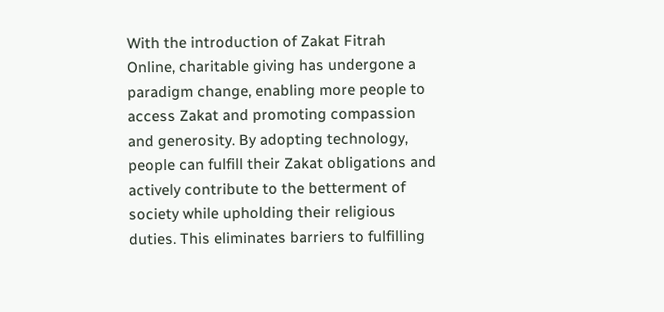With the introduction of Zakat Fitrah Online, charitable giving has undergone a paradigm change, enabling more people to access Zakat and promoting compassion and generosity. By adopting technology, people can fulfill their Zakat obligations and actively contribute to the betterment of society while upholding their religious duties. This eliminates barriers to fulfilling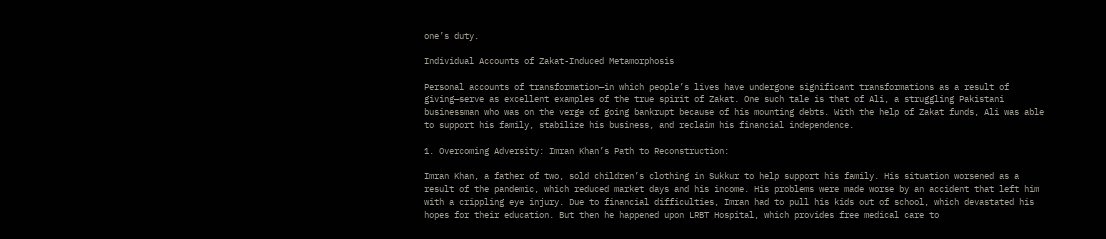one’s duty.

Individual Accounts of Zakat-Induced Metamorphosis

Personal accounts of transformation—in which people’s lives have undergone significant transformations as a result of giving—serve as excellent examples of the true spirit of Zakat. One such tale is that of Ali, a struggling Pakistani businessman who was on the verge of going bankrupt because of his mounting debts. With the help of Zakat funds, Ali was able to support his family, stabilize his business, and reclaim his financial independence.

1. Overcoming Adversity: Imran Khan’s Path to Reconstruction:

Imran Khan, a father of two, sold children’s clothing in Sukkur to help support his family. His situation worsened as a result of the pandemic, which reduced market days and his income. His problems were made worse by an accident that left him with a crippling eye injury. Due to financial difficulties, Imran had to pull his kids out of school, which devastated his hopes for their education. But then he happened upon LRBT Hospital, which provides free medical care to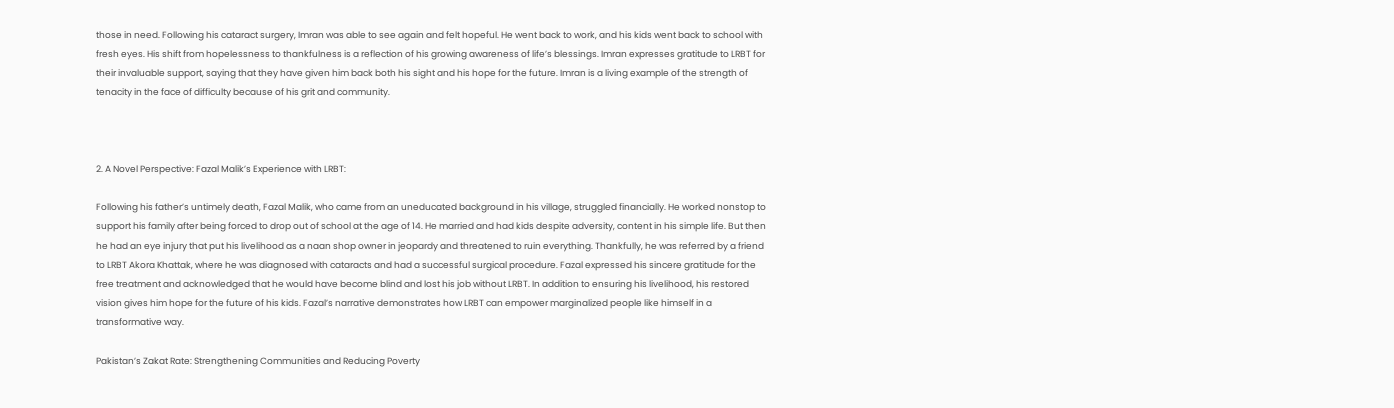those in need. Following his cataract surgery, Imran was able to see again and felt hopeful. He went back to work, and his kids went back to school with fresh eyes. His shift from hopelessness to thankfulness is a reflection of his growing awareness of life’s blessings. Imran expresses gratitude to LRBT for their invaluable support, saying that they have given him back both his sight and his hope for the future. Imran is a living example of the strength of tenacity in the face of difficulty because of his grit and community.



2. A Novel Perspective: Fazal Malik’s Experience with LRBT:

Following his father’s untimely death, Fazal Malik, who came from an uneducated background in his village, struggled financially. He worked nonstop to support his family after being forced to drop out of school at the age of 14. He married and had kids despite adversity, content in his simple life. But then he had an eye injury that put his livelihood as a naan shop owner in jeopardy and threatened to ruin everything. Thankfully, he was referred by a friend to LRBT Akora Khattak, where he was diagnosed with cataracts and had a successful surgical procedure. Fazal expressed his sincere gratitude for the free treatment and acknowledged that he would have become blind and lost his job without LRBT. In addition to ensuring his livelihood, his restored vision gives him hope for the future of his kids. Fazal’s narrative demonstrates how LRBT can empower marginalized people like himself in a transformative way.

Pakistan’s Zakat Rate: Strengthening Communities and Reducing Poverty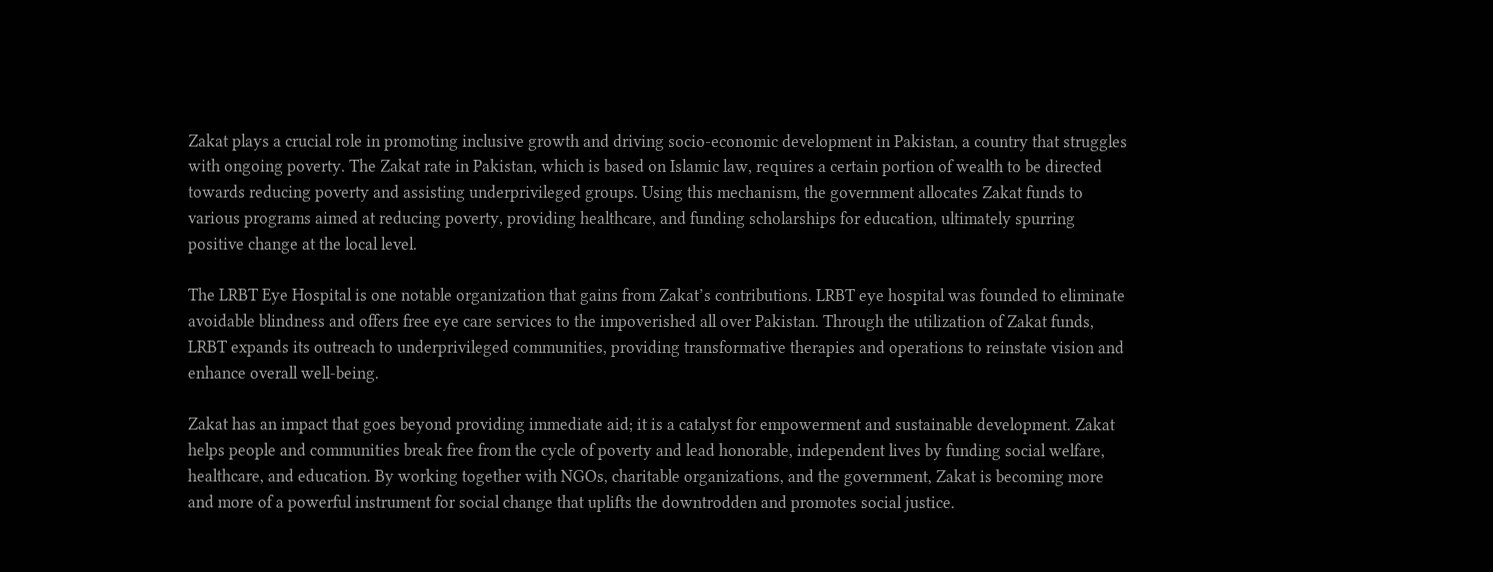Zakat plays a crucial role in promoting inclusive growth and driving socio-economic development in Pakistan, a country that struggles with ongoing poverty. The Zakat rate in Pakistan, which is based on Islamic law, requires a certain portion of wealth to be directed towards reducing poverty and assisting underprivileged groups. Using this mechanism, the government allocates Zakat funds to various programs aimed at reducing poverty, providing healthcare, and funding scholarships for education, ultimately spurring positive change at the local level.

The LRBT Eye Hospital is one notable organization that gains from Zakat’s contributions. LRBT eye hospital was founded to eliminate avoidable blindness and offers free eye care services to the impoverished all over Pakistan. Through the utilization of Zakat funds, LRBT expands its outreach to underprivileged communities, providing transformative therapies and operations to reinstate vision and enhance overall well-being.

Zakat has an impact that goes beyond providing immediate aid; it is a catalyst for empowerment and sustainable development. Zakat helps people and communities break free from the cycle of poverty and lead honorable, independent lives by funding social welfare, healthcare, and education. By working together with NGOs, charitable organizations, and the government, Zakat is becoming more and more of a powerful instrument for social change that uplifts the downtrodden and promotes social justice.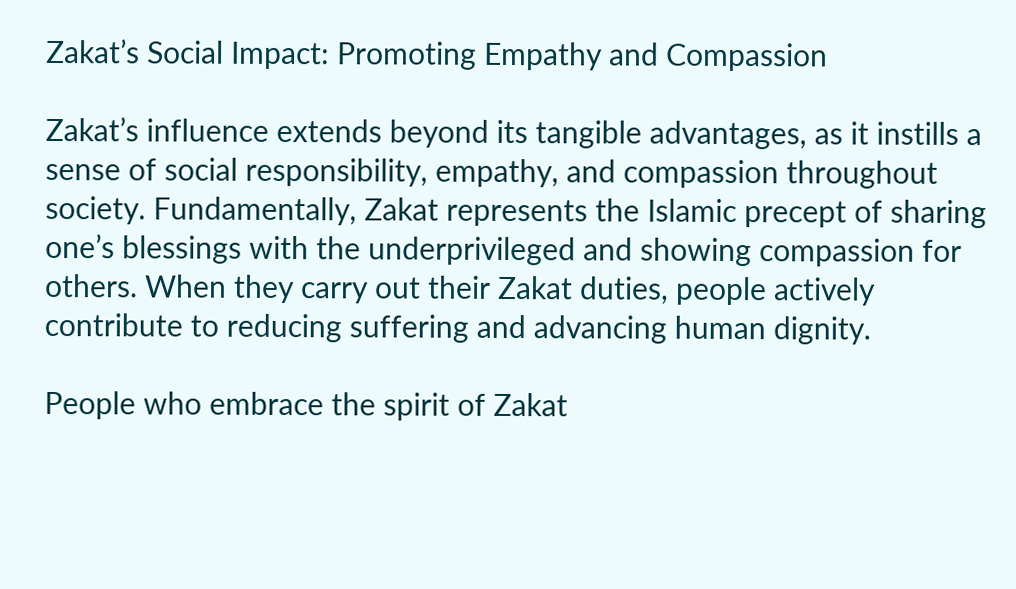Zakat’s Social Impact: Promoting Empathy and Compassion

Zakat’s influence extends beyond its tangible advantages, as it instills a sense of social responsibility, empathy, and compassion throughout society. Fundamentally, Zakat represents the Islamic precept of sharing one’s blessings with the underprivileged and showing compassion for others. When they carry out their Zakat duties, people actively contribute to reducing suffering and advancing human dignity.

People who embrace the spirit of Zakat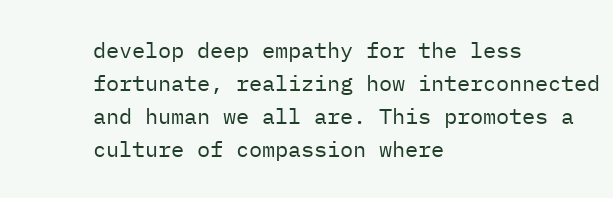develop deep empathy for the less fortunate, realizing how interconnected and human we all are. This promotes a culture of compassion where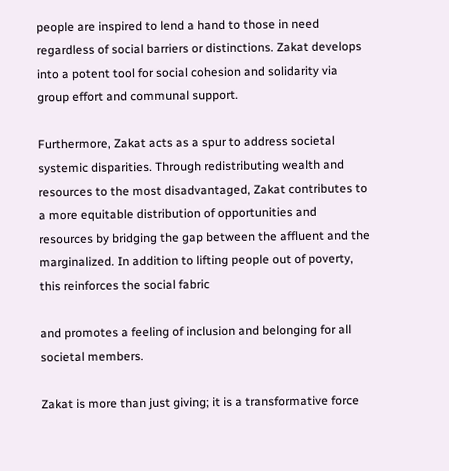people are inspired to lend a hand to those in need regardless of social barriers or distinctions. Zakat develops into a potent tool for social cohesion and solidarity via group effort and communal support.

Furthermore, Zakat acts as a spur to address societal systemic disparities. Through redistributing wealth and resources to the most disadvantaged, Zakat contributes to a more equitable distribution of opportunities and resources by bridging the gap between the affluent and the marginalized. In addition to lifting people out of poverty, this reinforces the social fabric

and promotes a feeling of inclusion and belonging for all societal members.

Zakat is more than just giving; it is a transformative force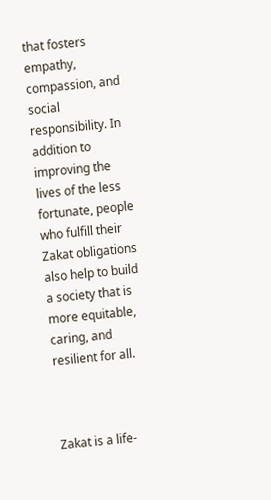that fosters empathy, compassion, and social responsibility. In addition to improving the lives of the less fortunate, people who fulfill their Zakat obligations also help to build a society that is more equitable, caring, and resilient for all.



Zakat is a life-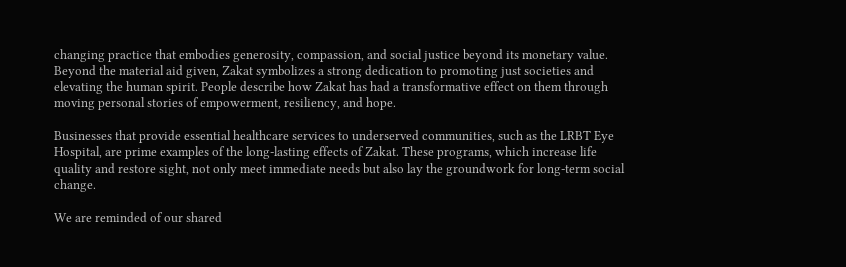changing practice that embodies generosity, compassion, and social justice beyond its monetary value. Beyond the material aid given, Zakat symbolizes a strong dedication to promoting just societies and elevating the human spirit. People describe how Zakat has had a transformative effect on them through moving personal stories of empowerment, resiliency, and hope.

Businesses that provide essential healthcare services to underserved communities, such as the LRBT Eye Hospital, are prime examples of the long-lasting effects of Zakat. These programs, which increase life quality and restore sight, not only meet immediate needs but also lay the groundwork for long-term social change.

We are reminded of our shared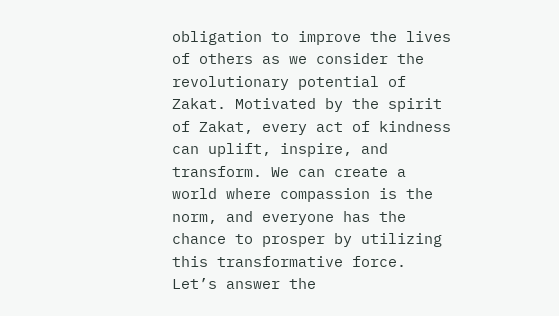obligation to improve the lives of others as we consider the revolutionary potential of Zakat. Motivated by the spirit of Zakat, every act of kindness can uplift, inspire, and transform. We can create a world where compassion is the norm, and everyone has the chance to prosper by utilizing this transformative force. Let’s answer the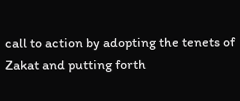call to action by adopting the tenets of Zakat and putting forth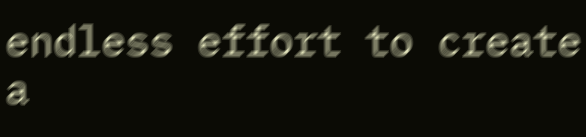endless effort to create a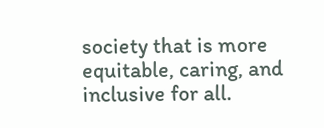society that is more equitable, caring, and inclusive for all.